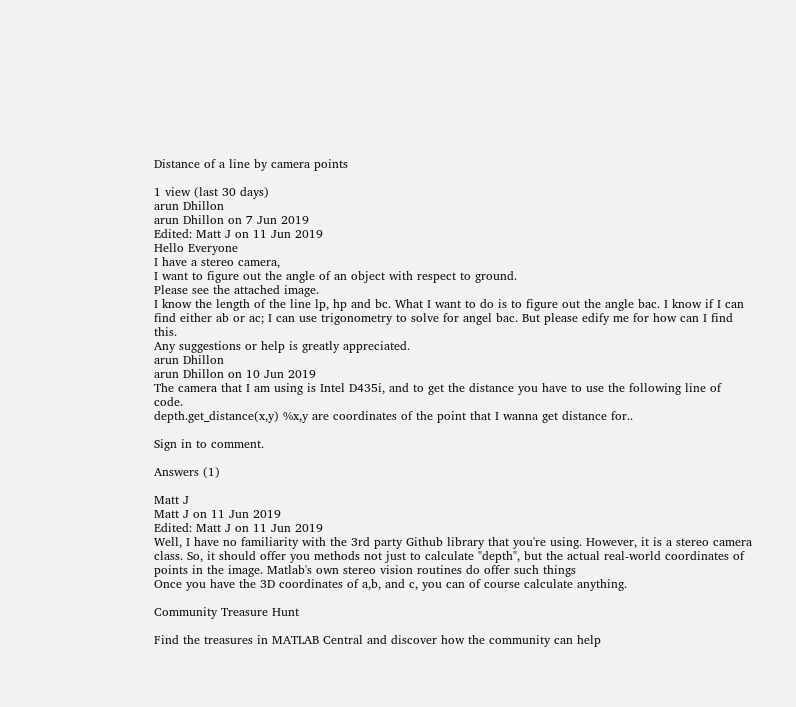Distance of a line by camera points

1 view (last 30 days)
arun Dhillon
arun Dhillon on 7 Jun 2019
Edited: Matt J on 11 Jun 2019
Hello Everyone
I have a stereo camera,
I want to figure out the angle of an object with respect to ground.
Please see the attached image.
I know the length of the line lp, hp and bc. What I want to do is to figure out the angle bac. I know if I can find either ab or ac; I can use trigonometry to solve for angel bac. But please edify me for how can I find this.
Any suggestions or help is greatly appreciated.
arun Dhillon
arun Dhillon on 10 Jun 2019
The camera that I am using is Intel D435i, and to get the distance you have to use the following line of code.
depth.get_distance(x,y) %x,y are coordinates of the point that I wanna get distance for..

Sign in to comment.

Answers (1)

Matt J
Matt J on 11 Jun 2019
Edited: Matt J on 11 Jun 2019
Well, I have no familiarity with the 3rd party Github library that you're using. However, it is a stereo camera class. So, it should offer you methods not just to calculate "depth", but the actual real-world coordinates of points in the image. Matlab's own stereo vision routines do offer such things
Once you have the 3D coordinates of a,b, and c, you can of course calculate anything.

Community Treasure Hunt

Find the treasures in MATLAB Central and discover how the community can help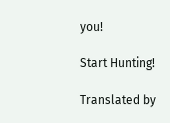you!

Start Hunting!

Translated by